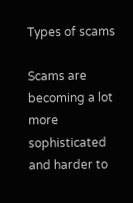Types of scams

Scams are becoming a lot more sophisticated and harder to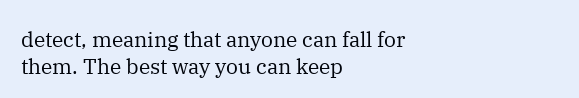detect, meaning that anyone can fall for them. The best way you can keep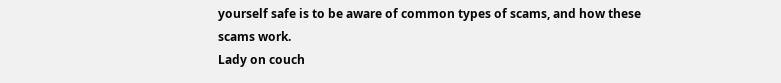yourself safe is to be aware of common types of scams, and how these scams work.
Lady on couch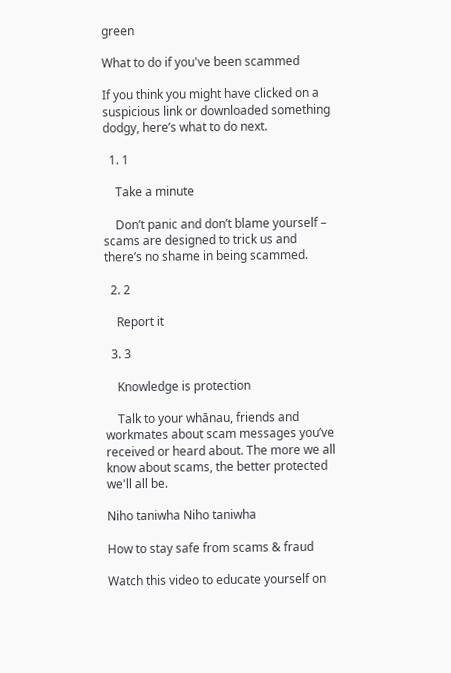green

What to do if you've been scammed

If you think you might have clicked on a suspicious link or downloaded something dodgy, here’s what to do next.

  1. 1

    Take a minute

    Don’t panic and don’t blame yourself – scams are designed to trick us and there’s no shame in being scammed.

  2. 2

    Report it

  3. 3

    Knowledge is protection

    Talk to your whānau, friends and workmates about scam messages you’ve received or heard about. The more we all know about scams, the better protected we'll all be.

Niho taniwha Niho taniwha

How to stay safe from scams & fraud

Watch this video to educate yourself on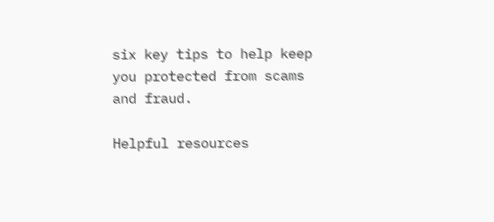six key tips to help keep you protected from scams and fraud.

Helpful resources